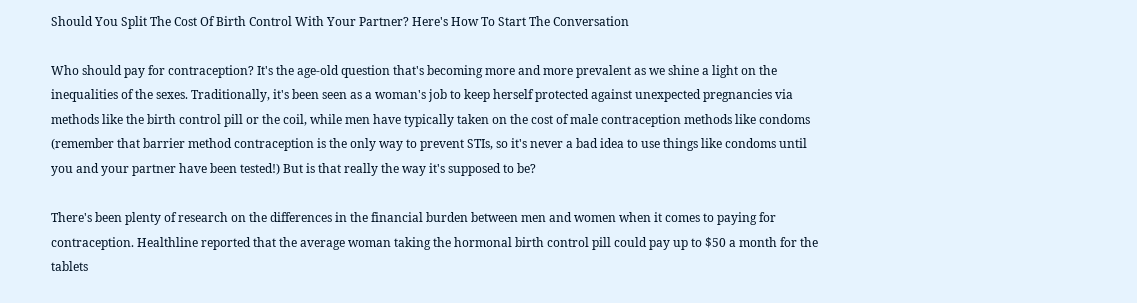Should You Split The Cost Of Birth Control With Your Partner? Here's How To Start The Conversation

Who should pay for contraception? It's the age-old question that's becoming more and more prevalent as we shine a light on the inequalities of the sexes. Traditionally, it's been seen as a woman's job to keep herself protected against unexpected pregnancies via methods like the birth control pill or the coil, while men have typically taken on the cost of male contraception methods like condoms (remember that barrier method contraception is the only way to prevent STIs, so it's never a bad idea to use things like condoms until you and your partner have been tested!) But is that really the way it's supposed to be?

There's been plenty of research on the differences in the financial burden between men and women when it comes to paying for contraception. Healthline reported that the average woman taking the hormonal birth control pill could pay up to $50 a month for the tablets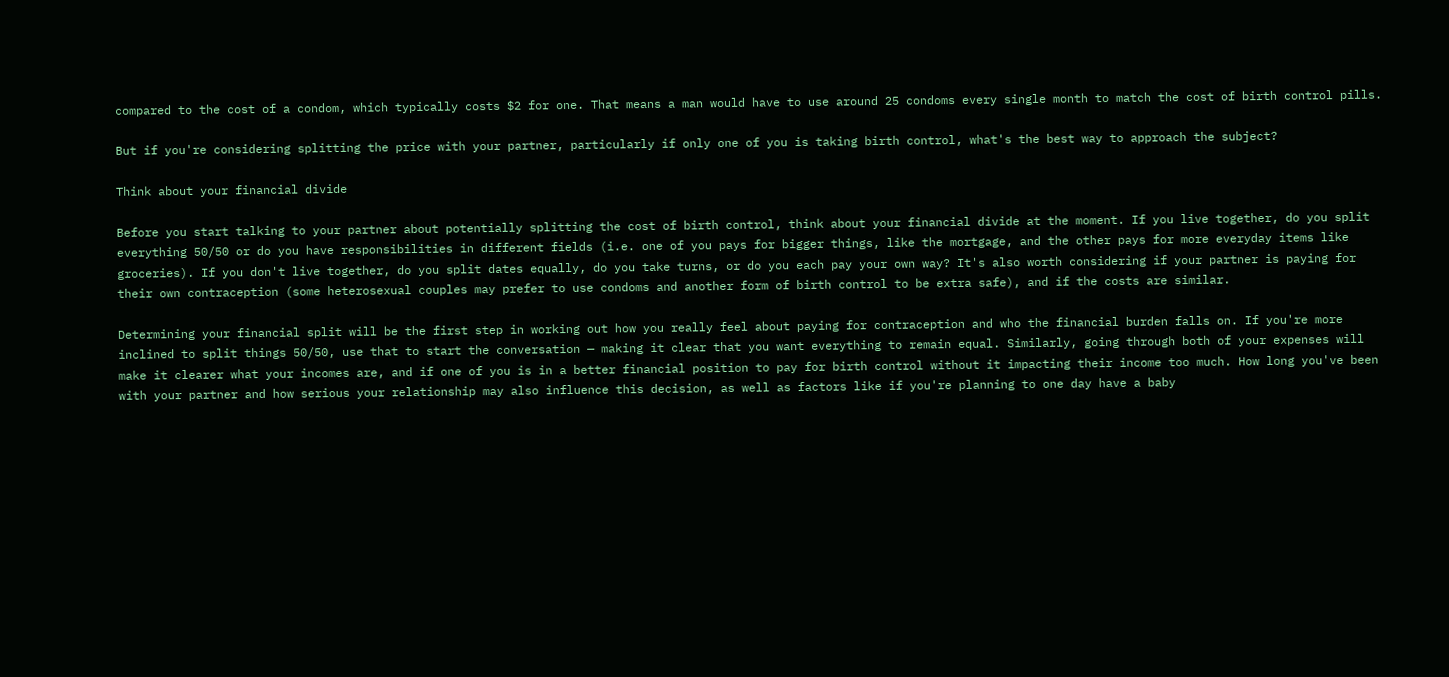compared to the cost of a condom, which typically costs $2 for one. That means a man would have to use around 25 condoms every single month to match the cost of birth control pills.

But if you're considering splitting the price with your partner, particularly if only one of you is taking birth control, what's the best way to approach the subject?

Think about your financial divide

Before you start talking to your partner about potentially splitting the cost of birth control, think about your financial divide at the moment. If you live together, do you split everything 50/50 or do you have responsibilities in different fields (i.e. one of you pays for bigger things, like the mortgage, and the other pays for more everyday items like groceries). If you don't live together, do you split dates equally, do you take turns, or do you each pay your own way? It's also worth considering if your partner is paying for their own contraception (some heterosexual couples may prefer to use condoms and another form of birth control to be extra safe), and if the costs are similar.

Determining your financial split will be the first step in working out how you really feel about paying for contraception and who the financial burden falls on. If you're more inclined to split things 50/50, use that to start the conversation — making it clear that you want everything to remain equal. Similarly, going through both of your expenses will make it clearer what your incomes are, and if one of you is in a better financial position to pay for birth control without it impacting their income too much. How long you've been with your partner and how serious your relationship may also influence this decision, as well as factors like if you're planning to one day have a baby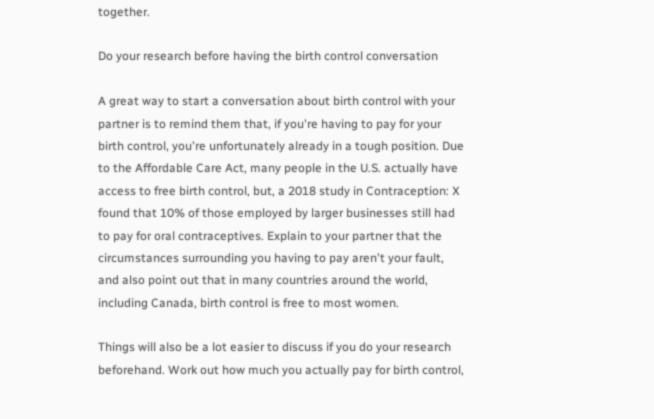together.

Do your research before having the birth control conversation

A great way to start a conversation about birth control with your partner is to remind them that, if you're having to pay for your birth control, you're unfortunately already in a tough position. Due to the Affordable Care Act, many people in the U.S. actually have access to free birth control, but, a 2018 study in Contraception: X found that 10% of those employed by larger businesses still had to pay for oral contraceptives. Explain to your partner that the circumstances surrounding you having to pay aren't your fault, and also point out that in many countries around the world, including Canada, birth control is free to most women.

Things will also be a lot easier to discuss if you do your research beforehand. Work out how much you actually pay for birth control,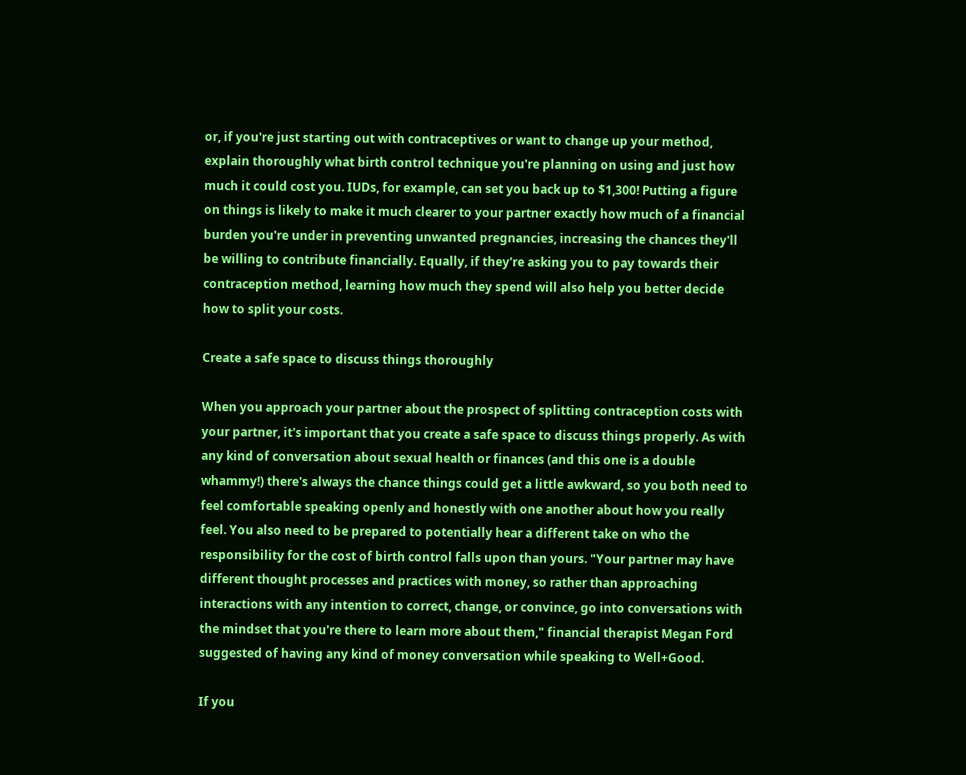or, if you're just starting out with contraceptives or want to change up your method, explain thoroughly what birth control technique you're planning on using and just how much it could cost you. IUDs, for example, can set you back up to $1,300! Putting a figure on things is likely to make it much clearer to your partner exactly how much of a financial burden you're under in preventing unwanted pregnancies, increasing the chances they'll be willing to contribute financially. Equally, if they're asking you to pay towards their contraception method, learning how much they spend will also help you better decide how to split your costs.

Create a safe space to discuss things thoroughly

When you approach your partner about the prospect of splitting contraception costs with your partner, it's important that you create a safe space to discuss things properly. As with any kind of conversation about sexual health or finances (and this one is a double whammy!) there's always the chance things could get a little awkward, so you both need to feel comfortable speaking openly and honestly with one another about how you really feel. You also need to be prepared to potentially hear a different take on who the responsibility for the cost of birth control falls upon than yours. "Your partner may have different thought processes and practices with money, so rather than approaching interactions with any intention to correct, change, or convince, go into conversations with the mindset that you're there to learn more about them," financial therapist Megan Ford suggested of having any kind of money conversation while speaking to Well+Good.

If you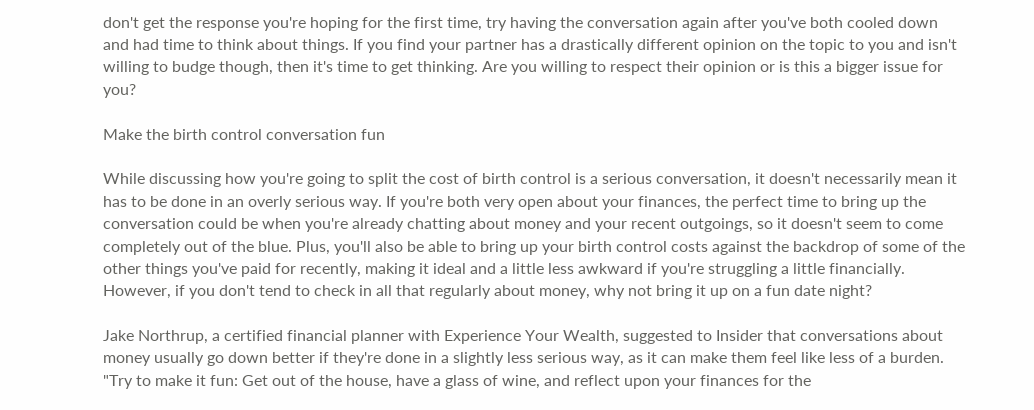don't get the response you're hoping for the first time, try having the conversation again after you've both cooled down and had time to think about things. If you find your partner has a drastically different opinion on the topic to you and isn't willing to budge though, then it's time to get thinking. Are you willing to respect their opinion or is this a bigger issue for you?

Make the birth control conversation fun

While discussing how you're going to split the cost of birth control is a serious conversation, it doesn't necessarily mean it has to be done in an overly serious way. If you're both very open about your finances, the perfect time to bring up the conversation could be when you're already chatting about money and your recent outgoings, so it doesn't seem to come completely out of the blue. Plus, you'll also be able to bring up your birth control costs against the backdrop of some of the other things you've paid for recently, making it ideal and a little less awkward if you're struggling a little financially. However, if you don't tend to check in all that regularly about money, why not bring it up on a fun date night?

Jake Northrup, a certified financial planner with Experience Your Wealth, suggested to Insider that conversations about money usually go down better if they're done in a slightly less serious way, as it can make them feel like less of a burden. "Try to make it fun: Get out of the house, have a glass of wine, and reflect upon your finances for the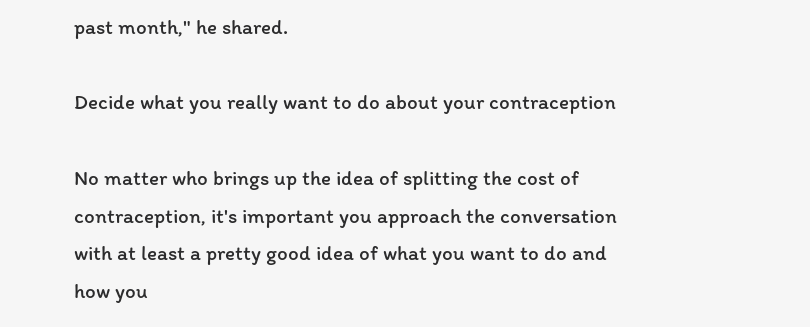past month," he shared.

Decide what you really want to do about your contraception

No matter who brings up the idea of splitting the cost of contraception, it's important you approach the conversation with at least a pretty good idea of what you want to do and how you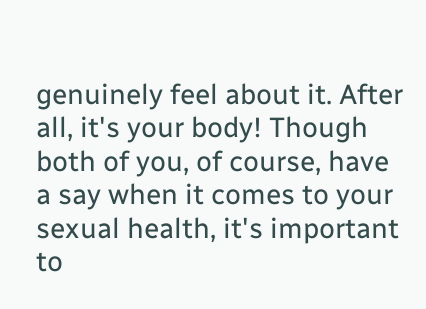genuinely feel about it. After all, it's your body! Though both of you, of course, have a say when it comes to your sexual health, it's important to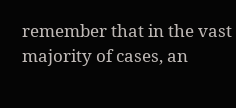remember that in the vast majority of cases, an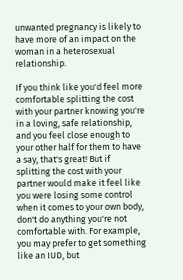unwanted pregnancy is likely to have more of an impact on the woman in a heterosexual relationship.

If you think like you'd feel more comfortable splitting the cost with your partner knowing you're in a loving, safe relationship, and you feel close enough to your other half for them to have a say, that's great! But if splitting the cost with your partner would make it feel like you were losing some control when it comes to your own body, don't do anything you're not comfortable with. For example, you may prefer to get something like an IUD, but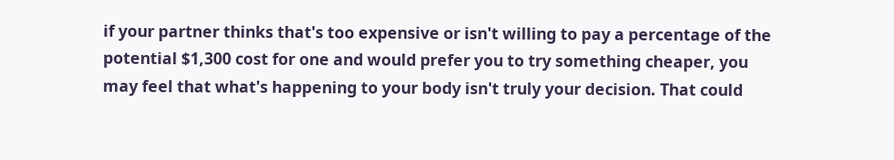if your partner thinks that's too expensive or isn't willing to pay a percentage of the potential $1,300 cost for one and would prefer you to try something cheaper, you may feel that what's happening to your body isn't truly your decision. That could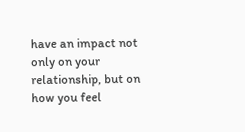have an impact not only on your relationship, but on how you feel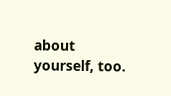about yourself, too.